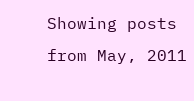Showing posts from May, 2011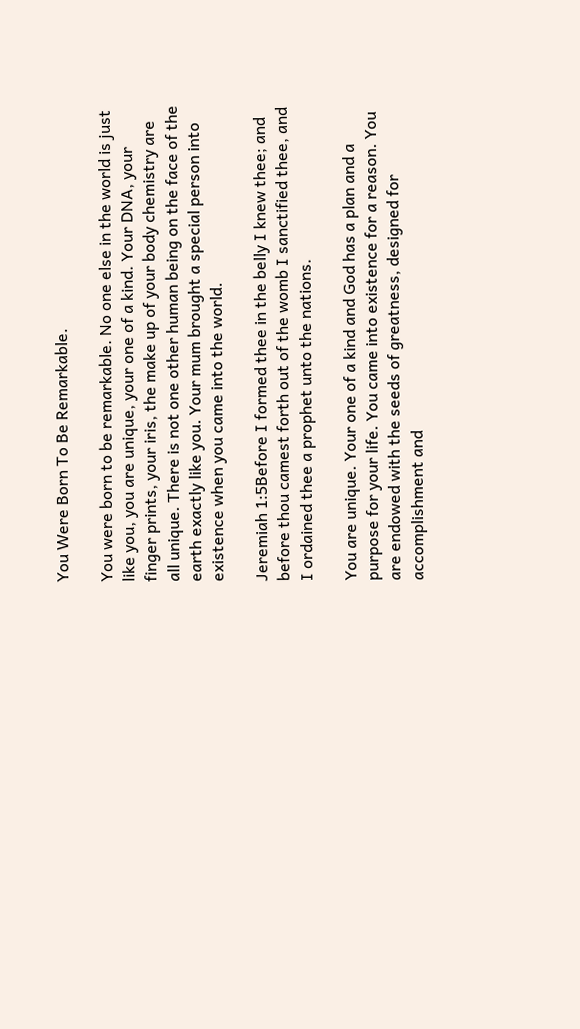You Were Born To Be Remarkable.

You were born to be remarkable. No one else in the world is just like you, you are unique, your one of a kind. Your DNA, your finger prints, your iris, the make up of your body chemistry are all unique. There is not one other human being on the face of the earth exactly like you. Your mum brought a special person into existence when you came into the world.

Jeremiah 1:5Before I formed thee in the belly I knew thee; and before thou camest forth out of the womb I sanctified thee, and I ordained thee a prophet unto the nations.

You are unique. Your one of a kind and God has a plan and a purpose for your life. You came into existence for a reason. You are endowed with the seeds of greatness, designed for accomplishment and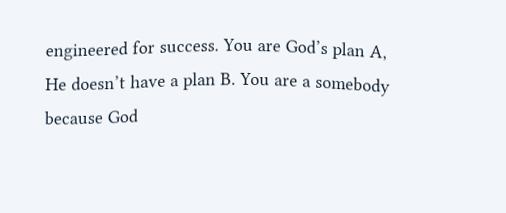engineered for success. You are God’s plan A, He doesn’t have a plan B. You are a somebody because God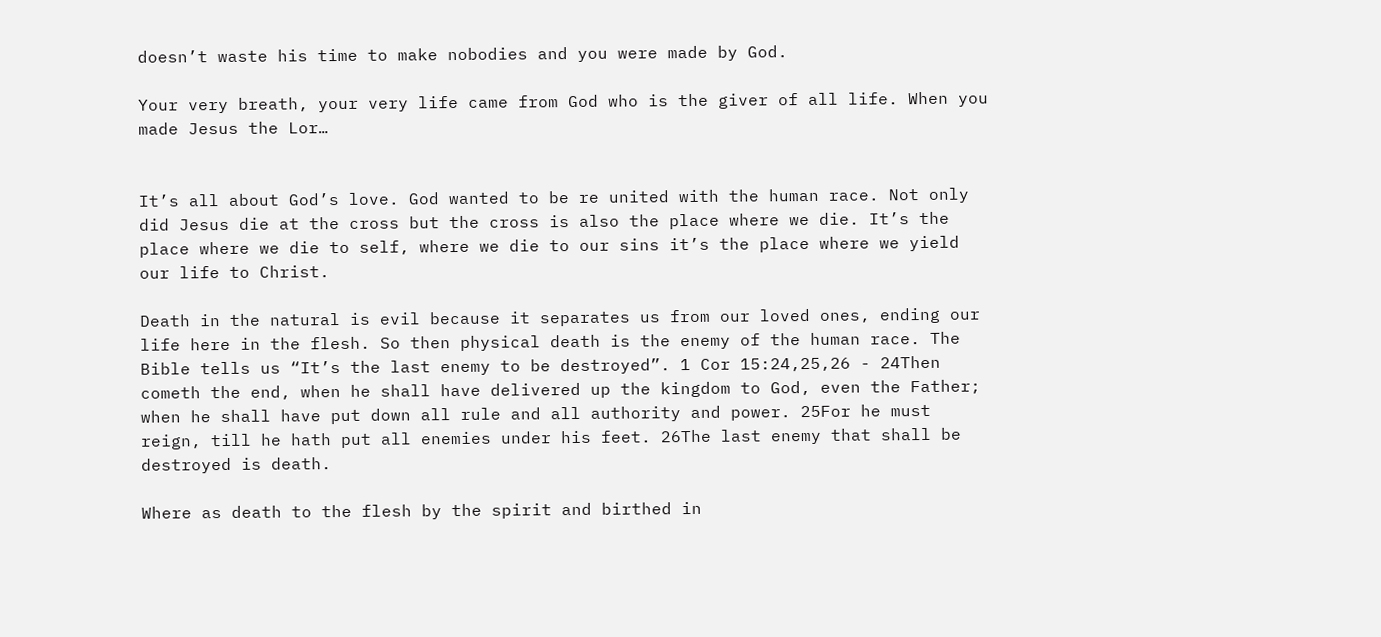doesn’t waste his time to make nobodies and you were made by God.

Your very breath, your very life came from God who is the giver of all life. When you made Jesus the Lor…


It’s all about God’s love. God wanted to be re united with the human race. Not only did Jesus die at the cross but the cross is also the place where we die. It’s the place where we die to self, where we die to our sins it’s the place where we yield our life to Christ.

Death in the natural is evil because it separates us from our loved ones, ending our life here in the flesh. So then physical death is the enemy of the human race. The Bible tells us “It’s the last enemy to be destroyed”. 1 Cor 15:24,25,26 - 24Then cometh the end, when he shall have delivered up the kingdom to God, even the Father; when he shall have put down all rule and all authority and power. 25For he must reign, till he hath put all enemies under his feet. 26The last enemy that shall be destroyed is death.

Where as death to the flesh by the spirit and birthed in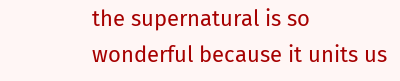the supernatural is so wonderful because it units us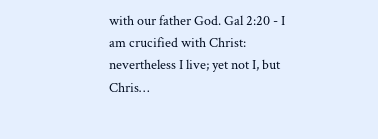with our father God. Gal 2:20 - I am crucified with Christ: nevertheless I live; yet not I, but Chris…